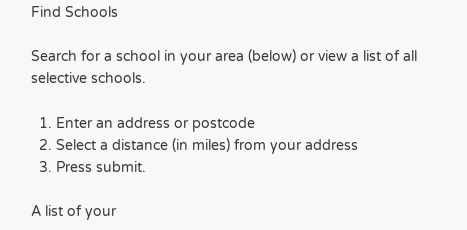Find Schools

Search for a school in your area (below) or view a list of all selective schools.

  1. Enter an address or postcode
  2. Select a distance (in miles) from your address
  3. Press submit.

A list of your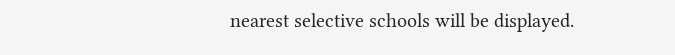nearest selective schools will be displayed.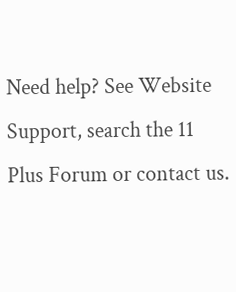Need help? See Website Support, search the 11 Plus Forum or contact us.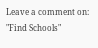Leave a comment on: "Find Schools"